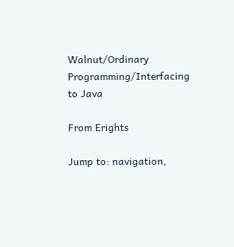Walnut/Ordinary Programming/Interfacing to Java

From Erights

Jump to: navigation,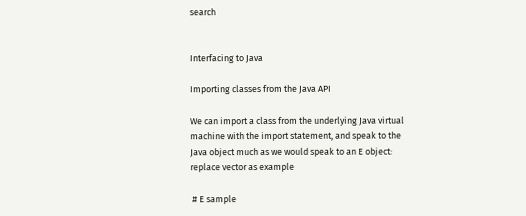search


Interfacing to Java

Importing classes from the Java API

We can import a class from the underlying Java virtual machine with the import statement, and speak to the Java object much as we would speak to an E object: replace vector as example

 # E sample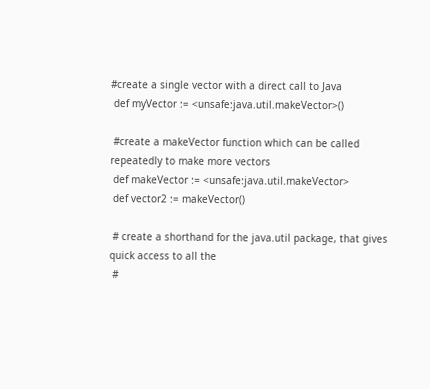#create a single vector with a direct call to Java
 def myVector := <unsafe:java.util.makeVector>()

 #create a makeVector function which can be called repeatedly to make more vectors
 def makeVector := <unsafe:java.util.makeVector>
 def vector2 := makeVector()

 # create a shorthand for the java.util package, that gives quick access to all the
 #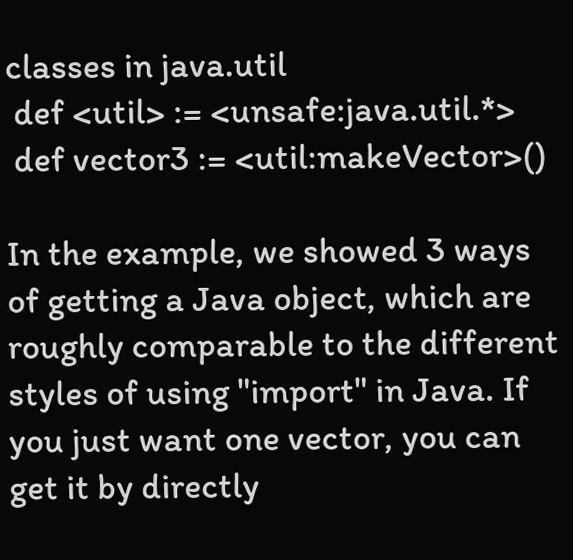classes in java.util
 def <util> := <unsafe:java.util.*>
 def vector3 := <util:makeVector>()

In the example, we showed 3 ways of getting a Java object, which are roughly comparable to the different styles of using "import" in Java. If you just want one vector, you can get it by directly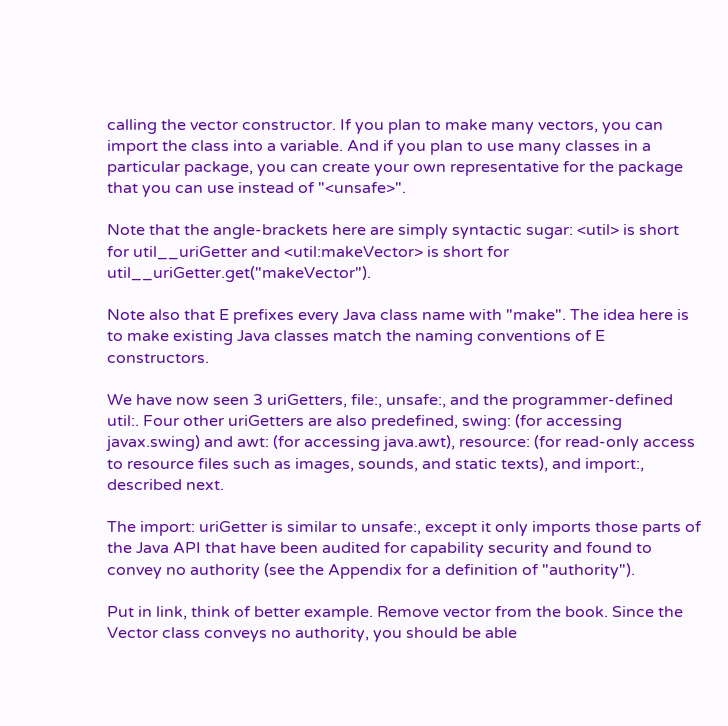calling the vector constructor. If you plan to make many vectors, you can import the class into a variable. And if you plan to use many classes in a particular package, you can create your own representative for the package that you can use instead of "<unsafe>".

Note that the angle-brackets here are simply syntactic sugar: <util> is short for util__uriGetter and <util:makeVector> is short for util__uriGetter.get("makeVector").

Note also that E prefixes every Java class name with "make". The idea here is to make existing Java classes match the naming conventions of E constructors.

We have now seen 3 uriGetters, file:, unsafe:, and the programmer-defined util:. Four other uriGetters are also predefined, swing: (for accessing javax.swing) and awt: (for accessing java.awt), resource: (for read-only access to resource files such as images, sounds, and static texts), and import:, described next.

The import: uriGetter is similar to unsafe:, except it only imports those parts of the Java API that have been audited for capability security and found to convey no authority (see the Appendix for a definition of "authority").

Put in link, think of better example. Remove vector from the book. Since the Vector class conveys no authority, you should be able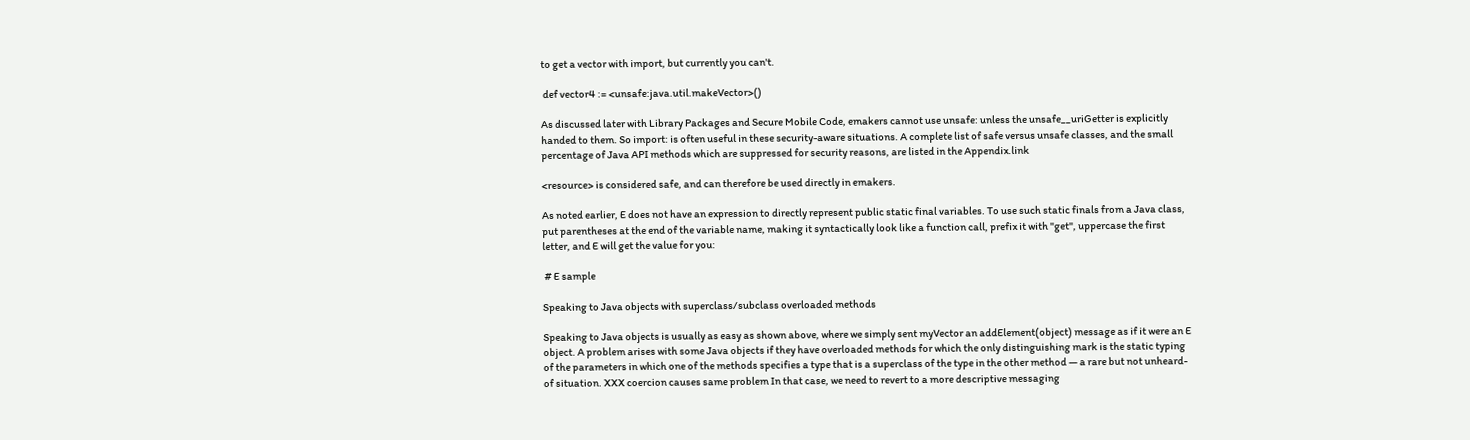to get a vector with import, but currently you can't.

 def vector4 := <unsafe:java.util.makeVector>()

As discussed later with Library Packages and Secure Mobile Code, emakers cannot use unsafe: unless the unsafe__uriGetter is explicitly handed to them. So import: is often useful in these security-aware situations. A complete list of safe versus unsafe classes, and the small percentage of Java API methods which are suppressed for security reasons, are listed in the Appendix.link

<resource> is considered safe, and can therefore be used directly in emakers.

As noted earlier, E does not have an expression to directly represent public static final variables. To use such static finals from a Java class, put parentheses at the end of the variable name, making it syntactically look like a function call, prefix it with "get", uppercase the first letter, and E will get the value for you:

 # E sample

Speaking to Java objects with superclass/subclass overloaded methods

Speaking to Java objects is usually as easy as shown above, where we simply sent myVector an addElement(object) message as if it were an E object. A problem arises with some Java objects if they have overloaded methods for which the only distinguishing mark is the static typing of the parameters in which one of the methods specifies a type that is a superclass of the type in the other method — a rare but not unheard-of situation. XXX coercion causes same problem In that case, we need to revert to a more descriptive messaging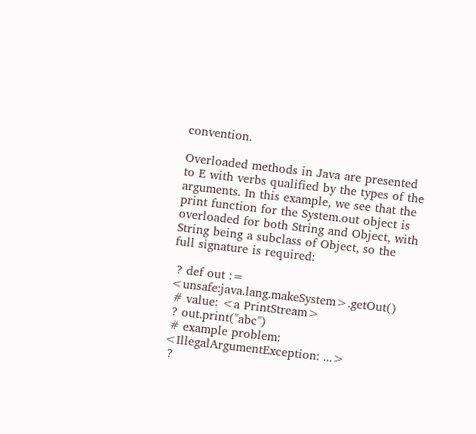convention.

Overloaded methods in Java are presented to E with verbs qualified by the types of the arguments. In this example, we see that the print function for the System.out object is overloaded for both String and Object, with String being a subclass of Object, so the full signature is required:

 ? def out := <unsafe:java.lang.makeSystem>.getOut()
 # value: <a PrintStream>
 ? out.print("abc")
 # example problem: <IllegalArgumentException: ...>
 ?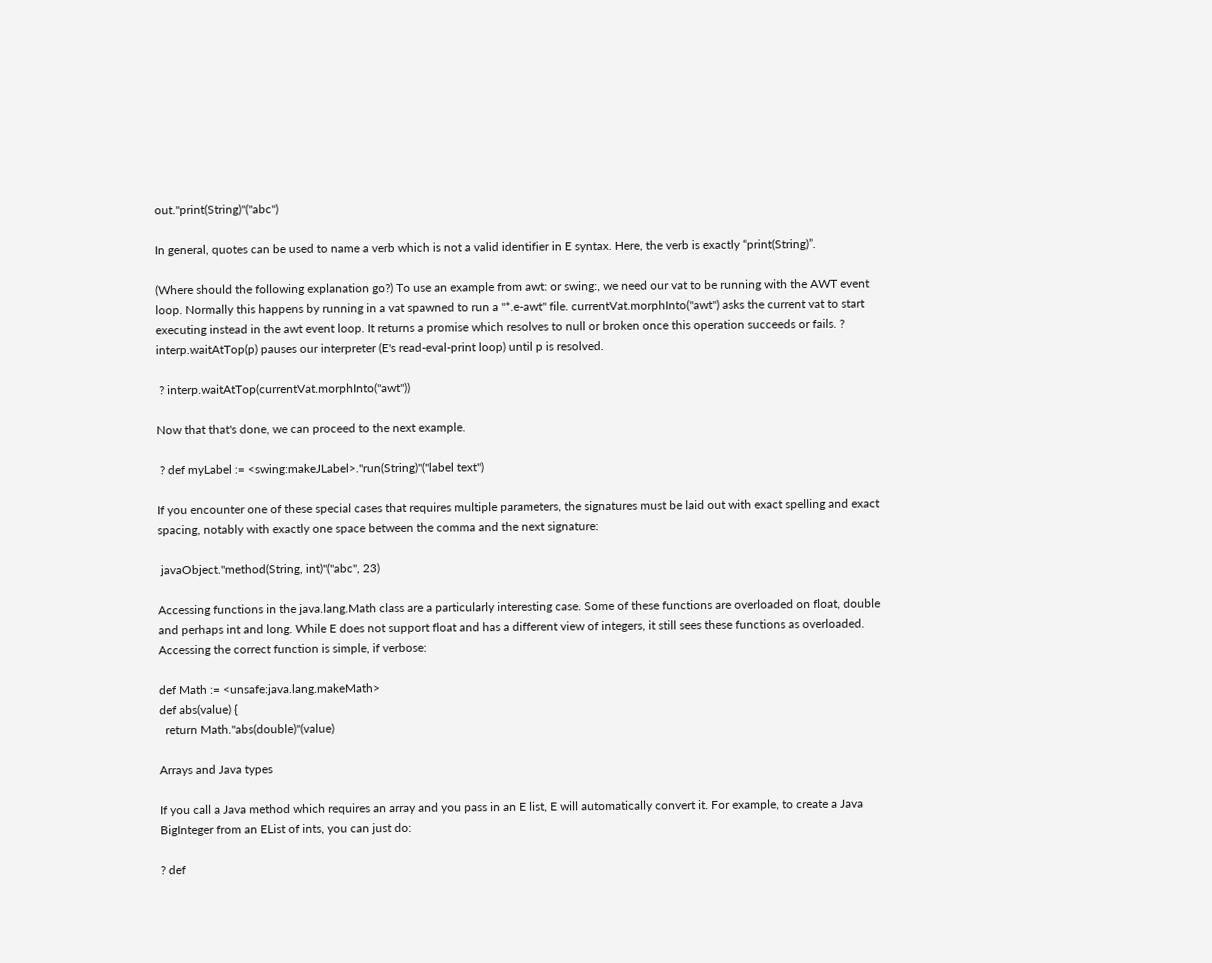out."print(String)"("abc")

In general, quotes can be used to name a verb which is not a valid identifier in E syntax. Here, the verb is exactly “print(String)”.

(Where should the following explanation go?) To use an example from awt: or swing:, we need our vat to be running with the AWT event loop. Normally this happens by running in a vat spawned to run a "*.e-awt" file. currentVat.morphInto("awt") asks the current vat to start executing instead in the awt event loop. It returns a promise which resolves to null or broken once this operation succeeds or fails. ? interp.waitAtTop(p) pauses our interpreter (E's read-eval-print loop) until p is resolved.

 ? interp.waitAtTop(currentVat.morphInto("awt"))

Now that that's done, we can proceed to the next example.

 ? def myLabel := <swing:makeJLabel>."run(String)"("label text")

If you encounter one of these special cases that requires multiple parameters, the signatures must be laid out with exact spelling and exact spacing, notably with exactly one space between the comma and the next signature:

 javaObject."method(String, int)"("abc", 23)

Accessing functions in the java.lang.Math class are a particularly interesting case. Some of these functions are overloaded on float, double and perhaps int and long. While E does not support float and has a different view of integers, it still sees these functions as overloaded. Accessing the correct function is simple, if verbose:

def Math := <unsafe:java.lang.makeMath>
def abs(value) {
  return Math."abs(double)"(value)

Arrays and Java types

If you call a Java method which requires an array and you pass in an E list, E will automatically convert it. For example, to create a Java BigInteger from an EList of ints, you can just do:

? def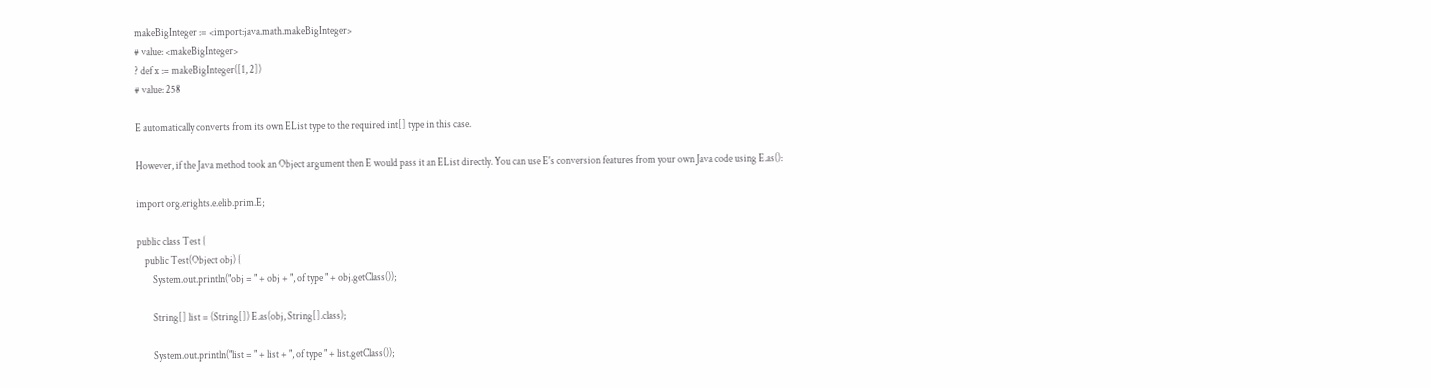makeBigInteger := <import:java.math.makeBigInteger>
# value: <makeBigInteger>
? def x := makeBigInteger([1, 2])
# value: 258

E automatically converts from its own EList type to the required int[] type in this case.

However, if the Java method took an Object argument then E would pass it an EList directly. You can use E's conversion features from your own Java code using E.as():

import org.erights.e.elib.prim.E;

public class Test {
    public Test(Object obj) {
        System.out.println("obj = " + obj + ", of type " + obj.getClass());

        String[] list = (String[]) E.as(obj, String[].class);

        System.out.println("list = " + list + ", of type " + list.getClass());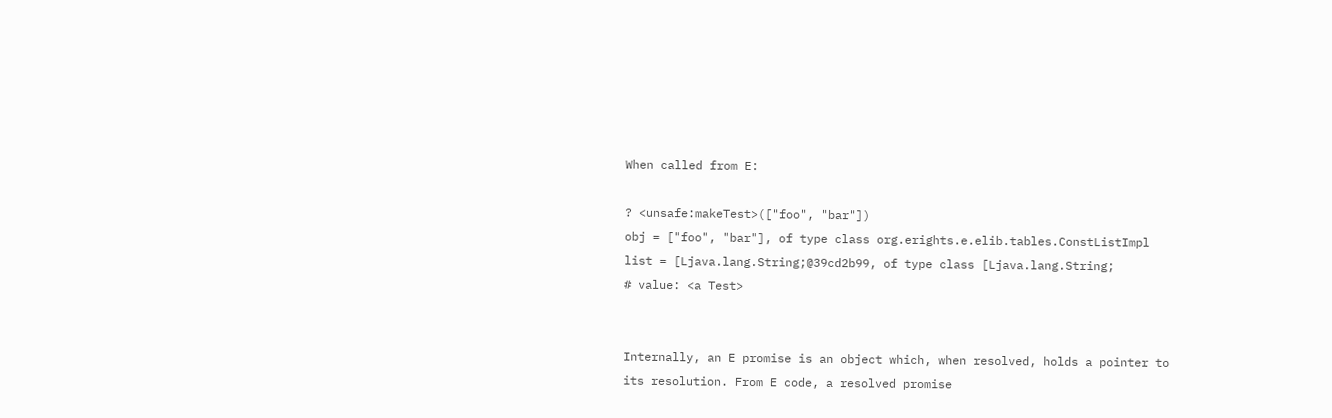When called from E:

? <unsafe:makeTest>(["foo", "bar"])
obj = ["foo", "bar"], of type class org.erights.e.elib.tables.ConstListImpl
list = [Ljava.lang.String;@39cd2b99, of type class [Ljava.lang.String;
# value: <a Test>


Internally, an E promise is an object which, when resolved, holds a pointer to its resolution. From E code, a resolved promise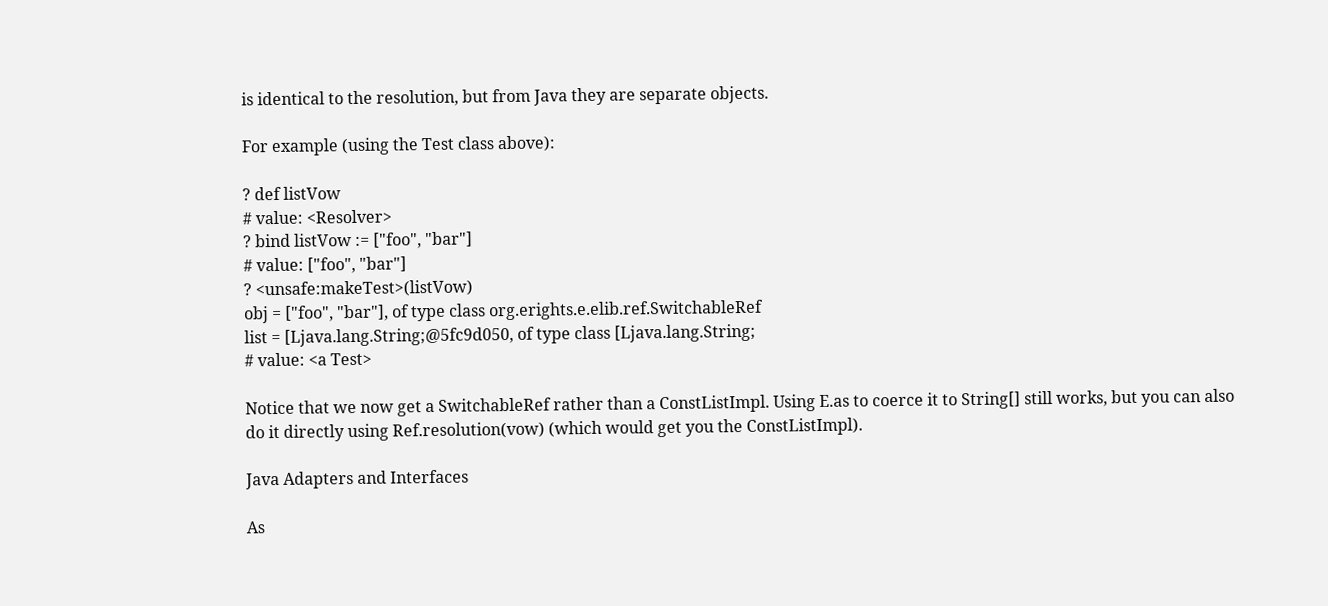is identical to the resolution, but from Java they are separate objects.

For example (using the Test class above):

? def listVow
# value: <Resolver>
? bind listVow := ["foo", "bar"]
# value: ["foo", "bar"]
? <unsafe:makeTest>(listVow)
obj = ["foo", "bar"], of type class org.erights.e.elib.ref.SwitchableRef
list = [Ljava.lang.String;@5fc9d050, of type class [Ljava.lang.String;
# value: <a Test>

Notice that we now get a SwitchableRef rather than a ConstListImpl. Using E.as to coerce it to String[] still works, but you can also do it directly using Ref.resolution(vow) (which would get you the ConstListImpl).

Java Adapters and Interfaces

As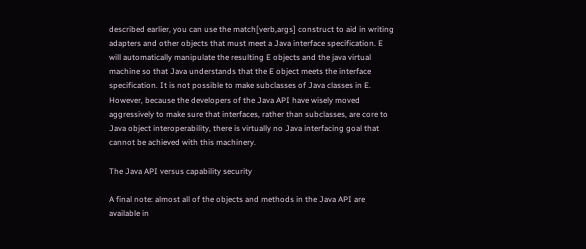described earlier, you can use the match[verb,args] construct to aid in writing adapters and other objects that must meet a Java interface specification. E will automatically manipulate the resulting E objects and the java virtual machine so that Java understands that the E object meets the interface specification. It is not possible to make subclasses of Java classes in E. However, because the developers of the Java API have wisely moved aggressively to make sure that interfaces, rather than subclasses, are core to Java object interoperability, there is virtually no Java interfacing goal that cannot be achieved with this machinery.

The Java API versus capability security

A final note: almost all of the objects and methods in the Java API are available in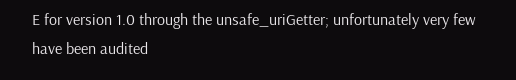E for version 1.0 through the unsafe_uriGetter; unfortunately very few have been audited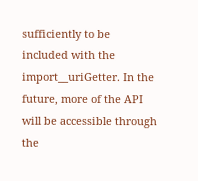sufficiently to be included with the import__uriGetter. In the future, more of the API will be accessible through the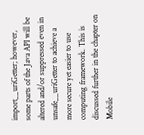import__uriGetter; however, some parts of the Java API will be altered and/or suppressed even in unsafe__uriGetter to achieve a more secure yet easier to use computing framework. This is discussed further in the chapter on Mobile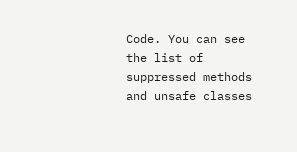Code. You can see the list of suppressed methods and unsafe classes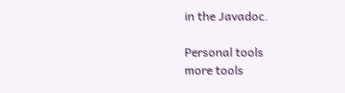in the Javadoc.

Personal tools
more tools